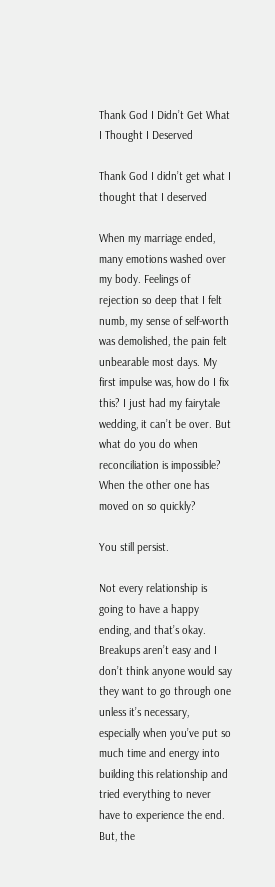Thank God I Didn’t Get What I Thought I Deserved

Thank God I didn’t get what I thought that I deserved

When my marriage ended, many emotions washed over my body. Feelings of rejection so deep that I felt numb, my sense of self-worth was demolished, the pain felt unbearable most days. My first impulse was, how do I fix this? I just had my fairytale wedding, it can’t be over. But what do you do when reconciliation is impossible? When the other one has moved on so quickly?

You still persist.

Not every relationship is going to have a happy ending, and that’s okay. Breakups aren’t easy and I don’t think anyone would say they want to go through one unless it’s necessary, especially when you’ve put so much time and energy into building this relationship and tried everything to never have to experience the end. But, the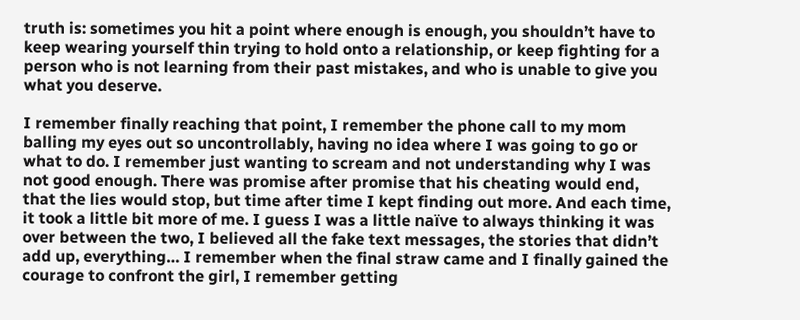truth is: sometimes you hit a point where enough is enough, you shouldn’t have to keep wearing yourself thin trying to hold onto a relationship, or keep fighting for a person who is not learning from their past mistakes, and who is unable to give you what you deserve.

I remember finally reaching that point, I remember the phone call to my mom balling my eyes out so uncontrollably, having no idea where I was going to go or what to do. I remember just wanting to scream and not understanding why I was not good enough. There was promise after promise that his cheating would end, that the lies would stop, but time after time I kept finding out more. And each time, it took a little bit more of me. I guess I was a little naïve to always thinking it was over between the two, I believed all the fake text messages, the stories that didn’t add up, everything… I remember when the final straw came and I finally gained the courage to confront the girl, I remember getting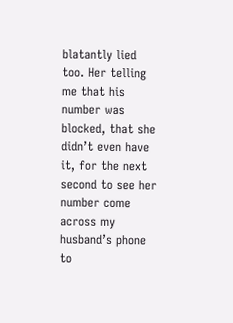blatantly lied too. Her telling me that his number was blocked, that she didn’t even have it, for the next second to see her number come across my husband’s phone to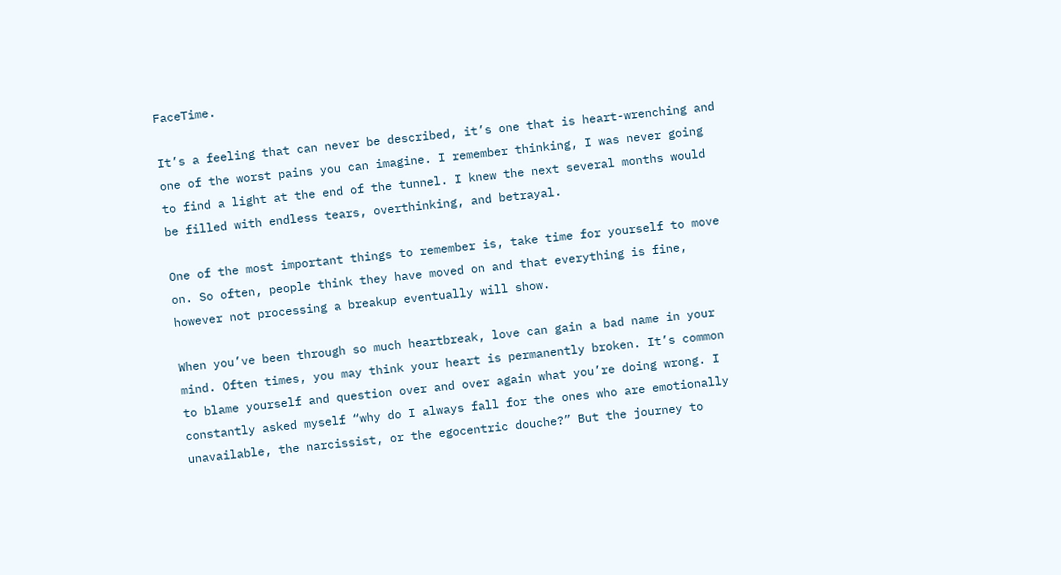FaceTime.

It’s a feeling that can never be described, it’s one that is heart-wrenching and one of the worst pains you can imagine. I remember thinking, I was never going to find a light at the end of the tunnel. I knew the next several months would be filled with endless tears, overthinking, and betrayal.

One of the most important things to remember is, take time for yourself to move on. So often, people think they have moved on and that everything is fine, however not processing a breakup eventually will show.

When you’ve been through so much heartbreak, love can gain a bad name in your mind. Often times, you may think your heart is permanently broken. It’s common to blame yourself and question over and over again what you’re doing wrong. I constantly asked myself “why do I always fall for the ones who are emotionally unavailable, the narcissist, or the egocentric douche?” But the journey to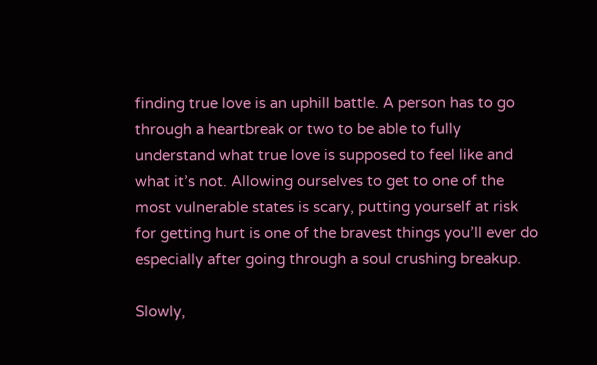finding true love is an uphill battle. A person has to go through a heartbreak or two to be able to fully understand what true love is supposed to feel like and what it’s not. Allowing ourselves to get to one of the most vulnerable states is scary, putting yourself at risk for getting hurt is one of the bravest things you’ll ever do especially after going through a soul crushing breakup.

Slowly,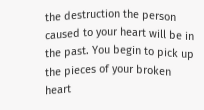the destruction the person caused to your heart will be in the past. You begin to pick up the pieces of your broken heart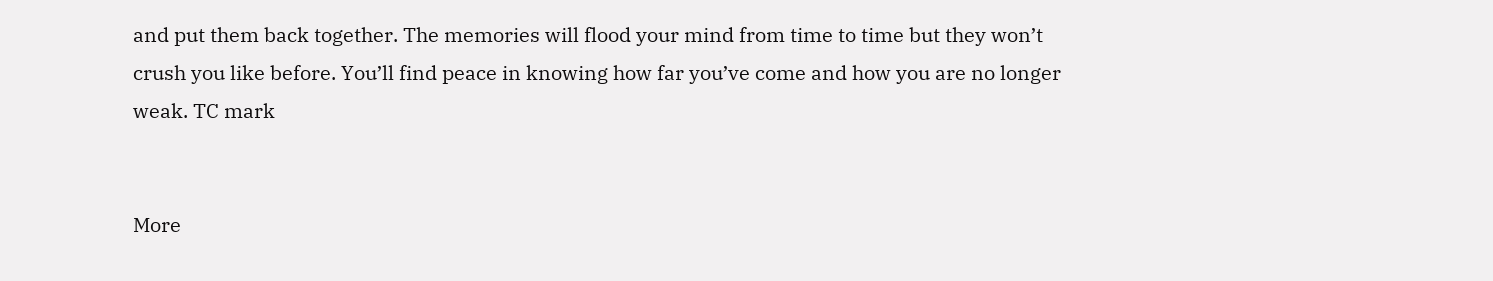and put them back together. The memories will flood your mind from time to time but they won’t crush you like before. You’ll find peace in knowing how far you’ve come and how you are no longer weak. TC mark


More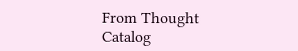From Thought Catalog